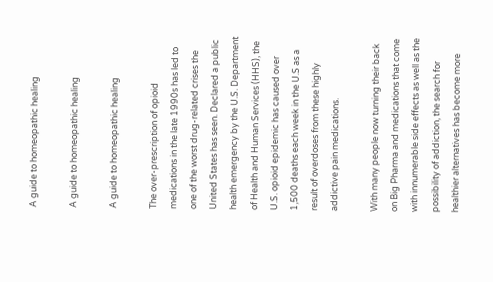A guide to homeopathic healing

A guide to homeopathic healing

A guide to homeopathic healing

The over-prescription of opioid medications in the late 1990s has led to one of the worst drug-related crises the United States has seen. Declared a public health emergency by the U.S. Department of Health and Human Services (HHS), the U.S. opioid epidemic has caused over 1,500 deaths each week in the U.S as a result of overdoses from these highly addictive pain medications.

With many people now turning their back on Big Pharma and medications that come with innumerable side effects as well as the possibility of addiction, the search for healthier alternatives has become more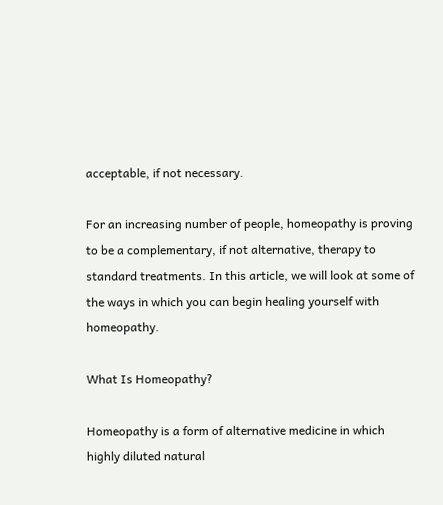acceptable, if not necessary.

For an increasing number of people, homeopathy is proving to be a complementary, if not alternative, therapy to standard treatments. In this article, we will look at some of the ways in which you can begin healing yourself with homeopathy.

What Is Homeopathy?

Homeopathy is a form of alternative medicine in which highly diluted natural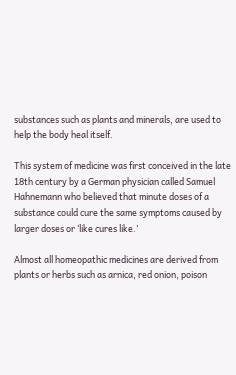substances such as plants and minerals, are used to help the body heal itself.

This system of medicine was first conceived in the late 18th century by a German physician called Samuel Hahnemann who believed that minute doses of a substance could cure the same symptoms caused by larger doses or ‘like cures like.’

Almost all homeopathic medicines are derived from plants or herbs such as arnica, red onion, poison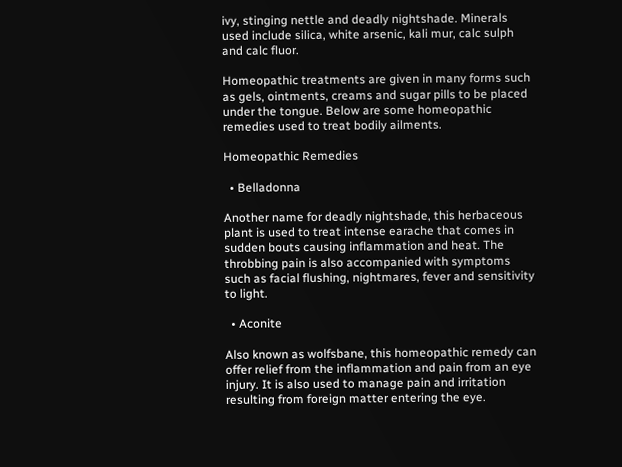ivy, stinging nettle and deadly nightshade. Minerals used include silica, white arsenic, kali mur, calc sulph and calc fluor.

Homeopathic treatments are given in many forms such as gels, ointments, creams and sugar pills to be placed under the tongue. Below are some homeopathic remedies used to treat bodily ailments.

Homeopathic Remedies

  • Belladonna

Another name for deadly nightshade, this herbaceous plant is used to treat intense earache that comes in sudden bouts causing inflammation and heat. The throbbing pain is also accompanied with symptoms such as facial flushing, nightmares, fever and sensitivity to light.

  • Aconite

Also known as wolfsbane, this homeopathic remedy can offer relief from the inflammation and pain from an eye injury. It is also used to manage pain and irritation resulting from foreign matter entering the eye.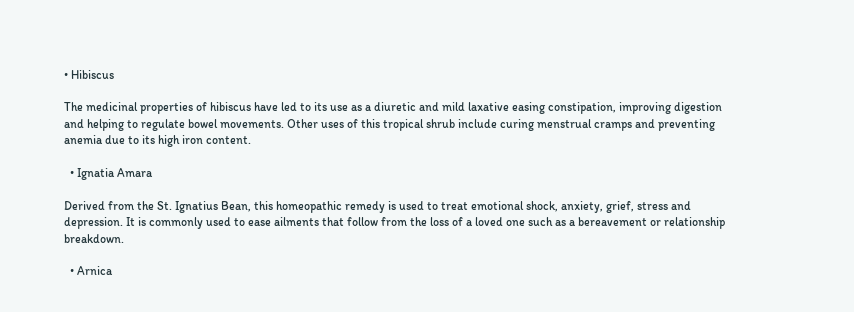• Hibiscus

The medicinal properties of hibiscus have led to its use as a diuretic and mild laxative easing constipation, improving digestion and helping to regulate bowel movements. Other uses of this tropical shrub include curing menstrual cramps and preventing anemia due to its high iron content.

  • Ignatia Amara

Derived from the St. Ignatius Bean, this homeopathic remedy is used to treat emotional shock, anxiety, grief, stress and depression. It is commonly used to ease ailments that follow from the loss of a loved one such as a bereavement or relationship breakdown.

  • Arnica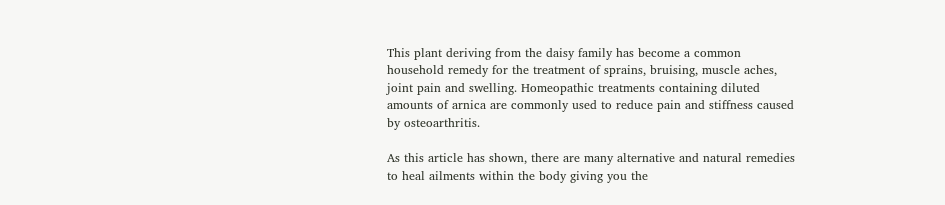This plant deriving from the daisy family has become a common household remedy for the treatment of sprains, bruising, muscle aches, joint pain and swelling. Homeopathic treatments containing diluted amounts of arnica are commonly used to reduce pain and stiffness caused by osteoarthritis.

As this article has shown, there are many alternative and natural remedies to heal ailments within the body giving you the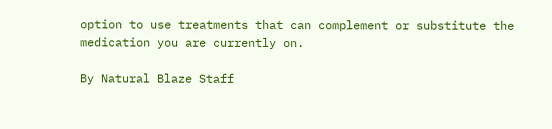option to use treatments that can complement or substitute the medication you are currently on.

By Natural Blaze Staff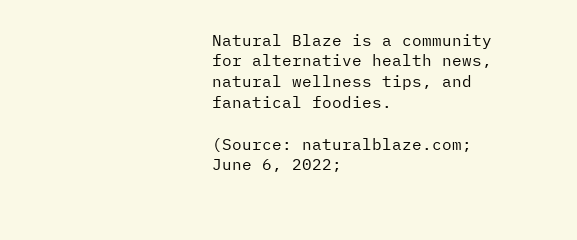Natural Blaze is a community for alternative health news, natural wellness tips, and fanatical foodies.

(Source: naturalblaze.com; June 6, 2022;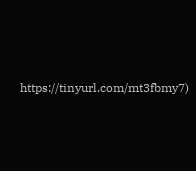https://tinyurl.com/mt3fbmy7)